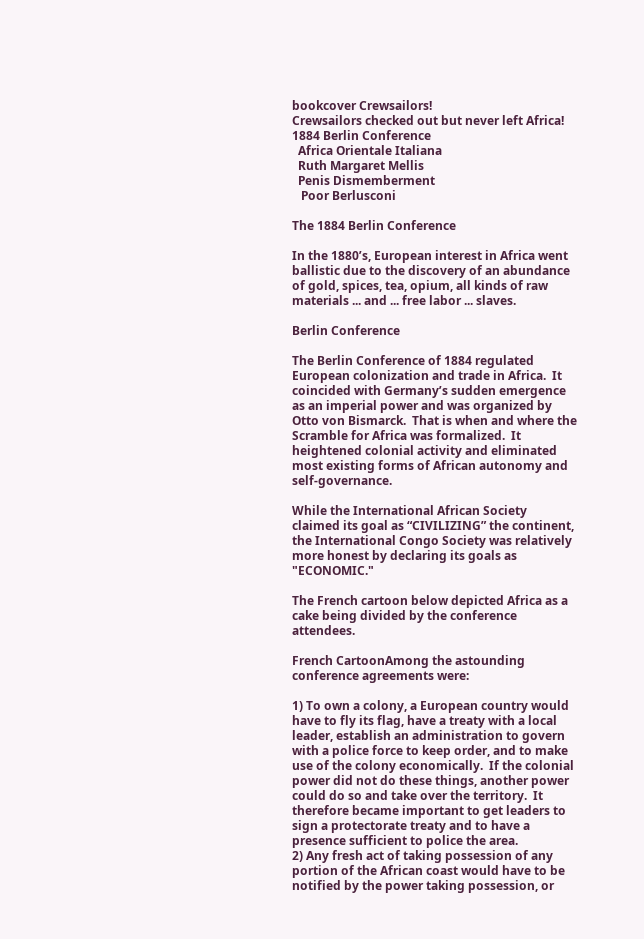bookcover Crewsailors!
Crewsailors checked out but never left Africa!
1884 Berlin Conference
  Africa Orientale Italiana
  Ruth Margaret Mellis
  Penis Dismemberment
   Poor Berlusconi

The 1884 Berlin Conference

In the 1880’s, European interest in Africa went ballistic due to the discovery of an abundance of gold, spices, tea, opium, all kinds of raw  materials ... and ... free labor ... slaves.

Berlin Conference

The Berlin Conference of 1884 regulated European colonization and trade in Africa.  It coincided with Germany’s sudden emergence as an imperial power and was organized by Otto von Bismarck.  That is when and where the Scramble for Africa was formalized.  It heightened colonial activity and eliminated most existing forms of African autonomy and self-governance.

While the International African Society claimed its goal as “CIVILIZING” the continent,  the International Congo Society was relatively more honest by declaring its goals as "ECONOMIC."

The French cartoon below depicted Africa as a cake being divided by the conference attendees.

French CartoonAmong the astounding conference agreements were:

1) To own a colony, a European country would have to fly its flag, have a treaty with a local leader, establish an administration to govern with a police force to keep order, and to make use of the colony economically.  If the colonial power did not do these things, another power could do so and take over the territory.  It therefore became important to get leaders to sign a protectorate treaty and to have a presence sufficient to police the area.
2) Any fresh act of taking possession of any portion of the African coast would have to be notified by the power taking possession, or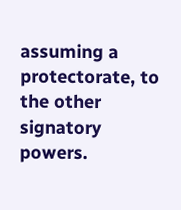assuming a protectorate, to the other signatory powers.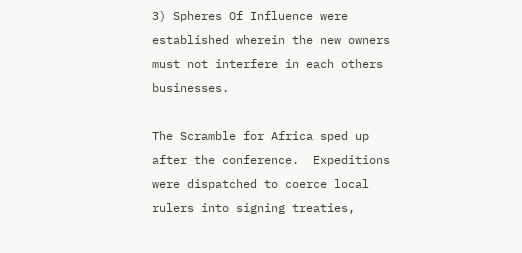3) Spheres Of Influence were established wherein the new owners must not interfere in each others businesses.

The Scramble for Africa sped up after the conference.  Expeditions were dispatched to coerce local rulers into signing treaties,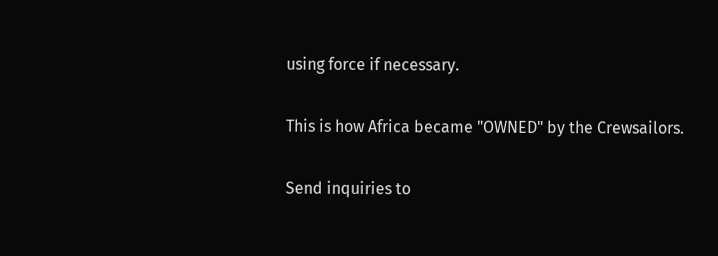using force if necessary.

This is how Africa became "OWNED" by the Crewsailors.

Send inquiries to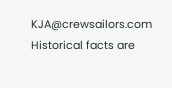KJA@crewsailors.com
Historical facts are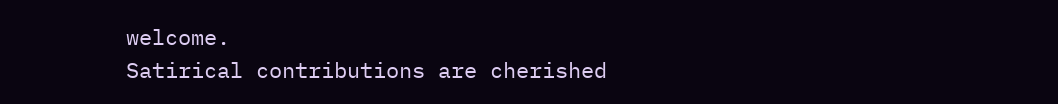welcome.
Satirical contributions are cherished